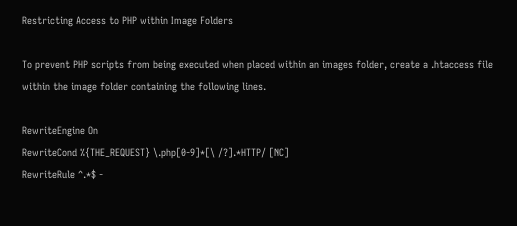Restricting Access to PHP within Image Folders

To prevent PHP scripts from being executed when placed within an images folder, create a .htaccess file within the image folder containing the following lines.

RewriteEngine On
RewriteCond %{THE_REQUEST} \.php[0-9]*[\ /?].*HTTP/ [NC]
RewriteRule ^.*$ -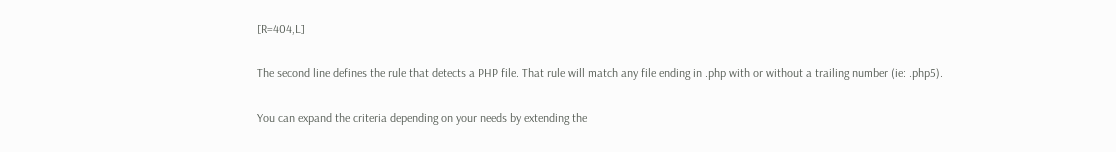[R=404,L]

The second line defines the rule that detects a PHP file. That rule will match any file ending in .php with or without a trailing number (ie: .php5).

You can expand the criteria depending on your needs by extending the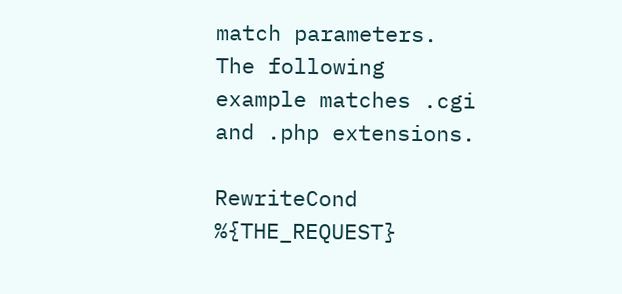match parameters. The following example matches .cgi and .php extensions.

RewriteCond %{THE_REQUEST}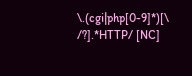\.(cgi|php[0-9]*)[\ /?].*HTTP/ [NC]